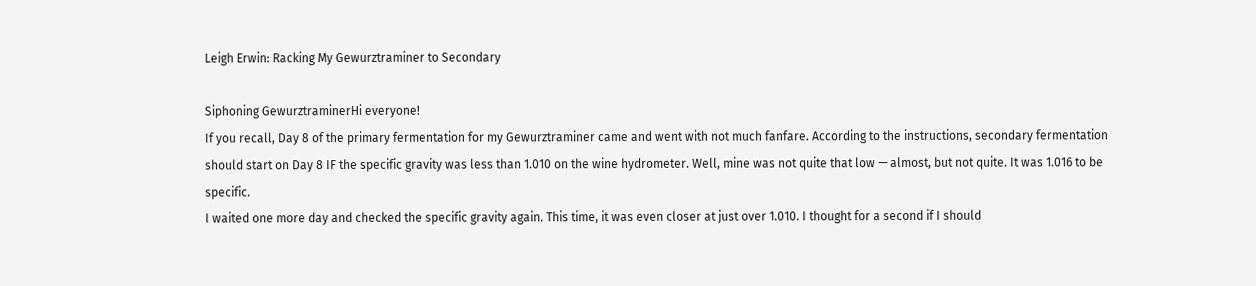Leigh Erwin: Racking My Gewurztraminer to Secondary

Siphoning GewurztraminerHi everyone!
If you recall, Day 8 of the primary fermentation for my Gewurztraminer came and went with not much fanfare. According to the instructions, secondary fermentation should start on Day 8 IF the specific gravity was less than 1.010 on the wine hydrometer. Well, mine was not quite that low — almost, but not quite. It was 1.016 to be specific.
I waited one more day and checked the specific gravity again. This time, it was even closer at just over 1.010. I thought for a second if I should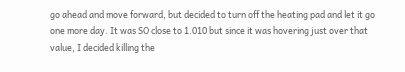go ahead and move forward, but decided to turn off the heating pad and let it go one more day. It was SO close to 1.010 but since it was hovering just over that value, I decided killing the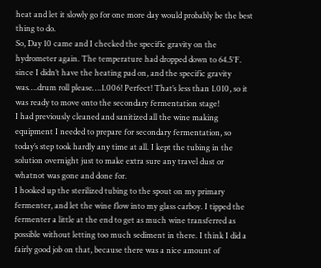heat and let it slowly go for one more day would probably be the best thing to do.
So, Day 10 came and I checked the specific gravity on the hydrometer again. The temperature had dropped down to 64.5°F. since I didn’t have the heating pad on, and the specific gravity was….drum roll please….1.006! Perfect! That’s less than 1.010, so it was ready to move onto the secondary fermentation stage!
I had previously cleaned and sanitized all the wine making equipment I needed to prepare for secondary fermentation, so today’s step took hardly any time at all. I kept the tubing in the solution overnight just to make extra sure any travel dust or whatnot was gone and done for.
I hooked up the sterilized tubing to the spout on my primary fermenter, and let the wine flow into my glass carboy. I tipped the fermenter a little at the end to get as much wine transferred as possible without letting too much sediment in there. I think I did a fairly good job on that, because there was a nice amount of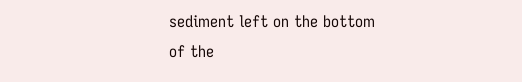sediment left on the bottom of the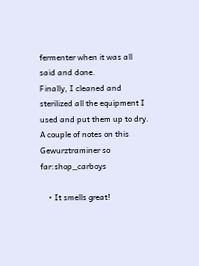fermenter when it was all said and done.
Finally, I cleaned and sterilized all the equipment I used and put them up to dry.
A couple of notes on this Gewurztraminer so far:shop_carboys

    • It smells great!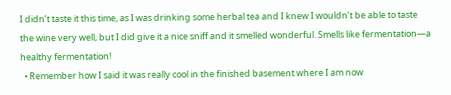I didn’t taste it this time, as I was drinking some herbal tea and I knew I wouldn’t be able to taste the wine very well, but I did give it a nice sniff and it smelled wonderful. Smells like fermentation—a healthy fermentation!
  • Remember how I said it was really cool in the finished basement where I am now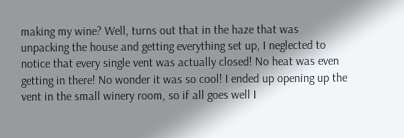making my wine? Well, turns out that in the haze that was unpacking the house and getting everything set up, I neglected to notice that every single vent was actually closed! No heat was even getting in there! No wonder it was so cool! I ended up opening up the vent in the small winery room, so if all goes well I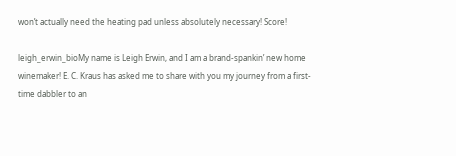won’t actually need the heating pad unless absolutely necessary! Score!

leigh_erwin_bioMy name is Leigh Erwin, and I am a brand-spankin’ new home winemaker! E. C. Kraus has asked me to share with you my journey from a first-time dabbler to an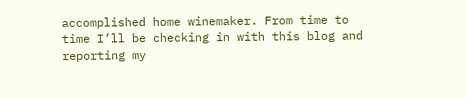accomplished home winemaker. From time to time I’ll be checking in with this blog and reporting my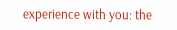experience with you: the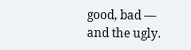good, bad — and the ugly.